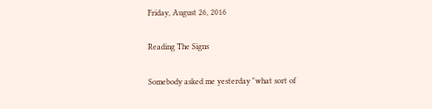Friday, August 26, 2016

Reading The Signs

Somebody asked me yesterday "what sort of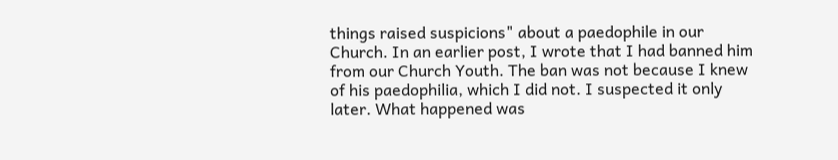things raised suspicions" about a paedophile in our Church. In an earlier post, I wrote that I had banned him from our Church Youth. The ban was not because I knew of his paedophilia, which I did not. I suspected it only later. What happened was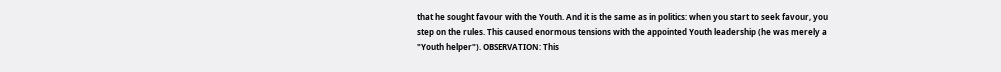that he sought favour with the Youth. And it is the same as in politics: when you start to seek favour, you step on the rules. This caused enormous tensions with the appointed Youth leadership (he was merely a "Youth helper"). OBSERVATION: This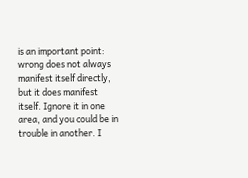is an important point: wrong does not always manifest itself directly, but it does manifest itself. Ignore it in one area, and you could be in trouble in another. I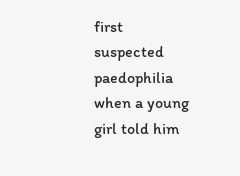first suspected paedophilia when a young girl told him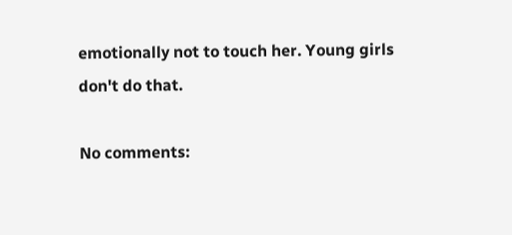emotionally not to touch her. Young girls don't do that.

No comments: